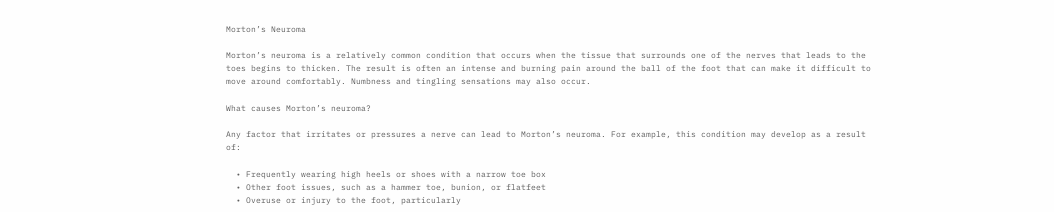Morton’s Neuroma

Morton’s neuroma is a relatively common condition that occurs when the tissue that surrounds one of the nerves that leads to the toes begins to thicken. The result is often an intense and burning pain around the ball of the foot that can make it difficult to move around comfortably. Numbness and tingling sensations may also occur.

What causes Morton’s neuroma?

Any factor that irritates or pressures a nerve can lead to Morton’s neuroma. For example, this condition may develop as a result of:

  • Frequently wearing high heels or shoes with a narrow toe box
  • Other foot issues, such as a hammer toe, bunion, or flatfeet
  • Overuse or injury to the foot, particularly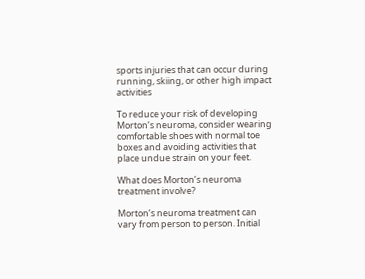sports injuries that can occur during running, skiing, or other high impact activities

To reduce your risk of developing Morton’s neuroma, consider wearing comfortable shoes with normal toe boxes and avoiding activities that place undue strain on your feet.

What does Morton’s neuroma treatment involve?

Morton’s neuroma treatment can vary from person to person. Initial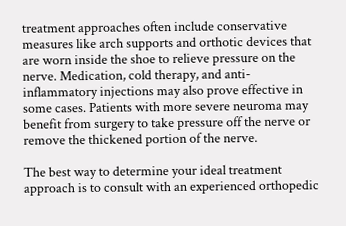treatment approaches often include conservative measures like arch supports and orthotic devices that are worn inside the shoe to relieve pressure on the nerve. Medication, cold therapy, and anti-inflammatory injections may also prove effective in some cases. Patients with more severe neuroma may benefit from surgery to take pressure off the nerve or remove the thickened portion of the nerve.

The best way to determine your ideal treatment approach is to consult with an experienced orthopedic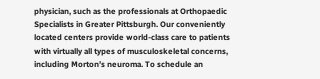physician, such as the professionals at Orthopaedic Specialists in Greater Pittsburgh. Our conveniently located centers provide world-class care to patients with virtually all types of musculoskeletal concerns, including Morton’s neuroma. To schedule an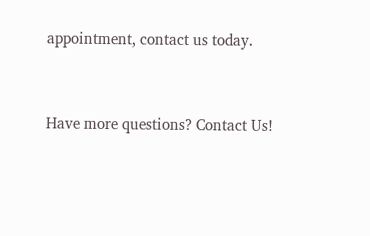appointment, contact us today.


Have more questions? Contact Us!